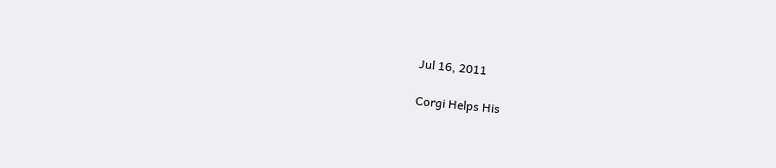Jul 16, 2011

Corgi Helps His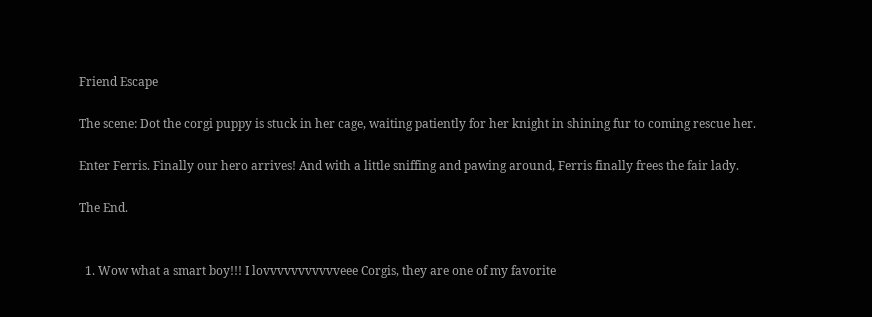Friend Escape

The scene: Dot the corgi puppy is stuck in her cage, waiting patiently for her knight in shining fur to coming rescue her.

Enter Ferris. Finally our hero arrives! And with a little sniffing and pawing around, Ferris finally frees the fair lady.

The End.


  1. Wow what a smart boy!!! I lovvvvvvvvvvveee Corgis, they are one of my favorite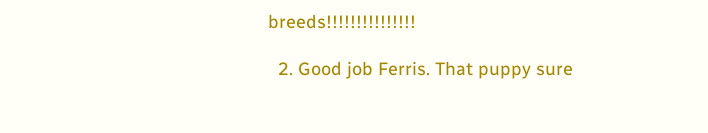breeds!!!!!!!!!!!!!!!

  2. Good job Ferris. That puppy sure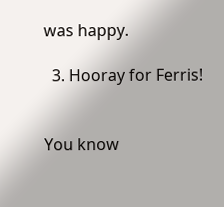was happy.

  3. Hooray for Ferris!


You know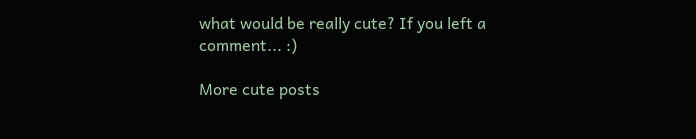what would be really cute? If you left a comment... :)

More cute posts